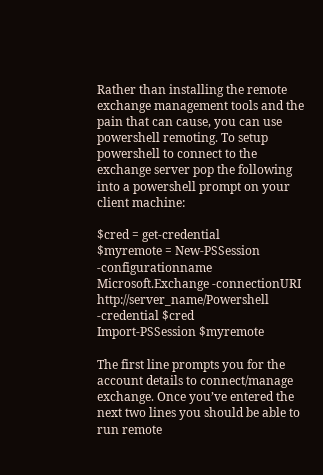Rather than installing the remote exchange management tools and the pain that can cause, you can use powershell remoting. To setup powershell to connect to the exchange server pop the following into a powershell prompt on your client machine:

$cred = get-credential
$myremote = New-PSSession -configurationname Microsoft.Exchange -connectionURI http://server_name/Powershell -credential $cred
Import-PSSession $myremote

The first line prompts you for the account details to connect/manage exchange. Once you’ve entered the next two lines you should be able to run remote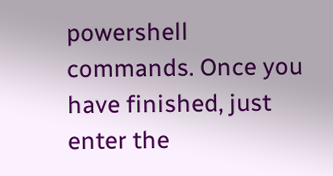powershell commands. Once you have finished, just enter the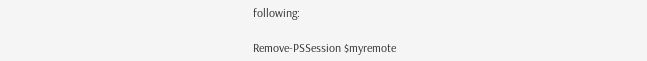following:

Remove-PSSession $myremote